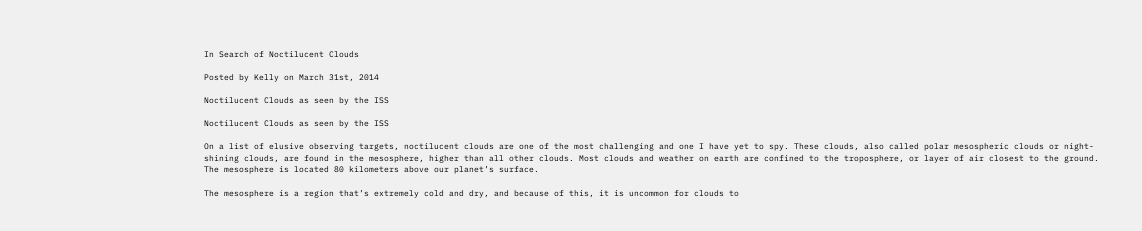In Search of Noctilucent Clouds

Posted by Kelly on March 31st, 2014

Noctilucent Clouds as seen by the ISS

Noctilucent Clouds as seen by the ISS

On a list of elusive observing targets, noctilucent clouds are one of the most challenging and one I have yet to spy. These clouds, also called polar mesospheric clouds or night-shining clouds, are found in the mesosphere, higher than all other clouds. Most clouds and weather on earth are confined to the troposphere, or layer of air closest to the ground. The mesosphere is located 80 kilometers above our planet’s surface.

The mesosphere is a region that’s extremely cold and dry, and because of this, it is uncommon for clouds to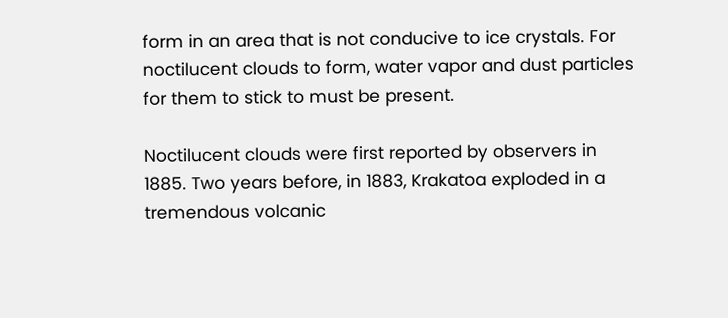form in an area that is not conducive to ice crystals. For noctilucent clouds to form, water vapor and dust particles for them to stick to must be present.

Noctilucent clouds were first reported by observers in 1885. Two years before, in 1883, Krakatoa exploded in a tremendous volcanic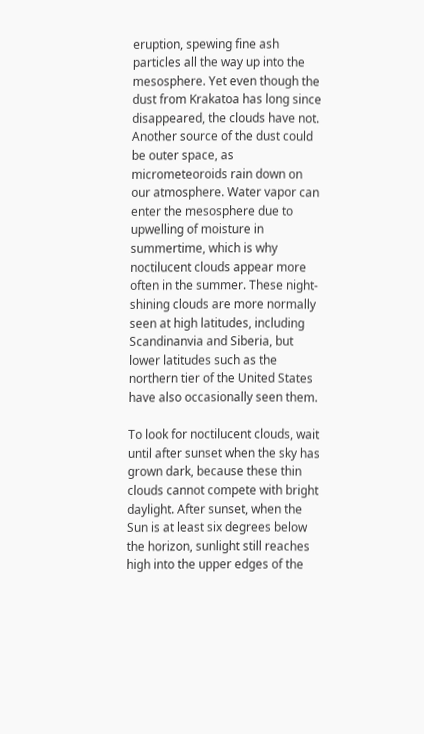eruption, spewing fine ash particles all the way up into the mesosphere. Yet even though the dust from Krakatoa has long since disappeared, the clouds have not. Another source of the dust could be outer space, as micrometeoroids rain down on our atmosphere. Water vapor can enter the mesosphere due to upwelling of moisture in summertime, which is why noctilucent clouds appear more often in the summer. These night-shining clouds are more normally seen at high latitudes, including Scandinanvia and Siberia, but lower latitudes such as the northern tier of the United States have also occasionally seen them.

To look for noctilucent clouds, wait until after sunset when the sky has grown dark, because these thin clouds cannot compete with bright daylight. After sunset, when the Sun is at least six degrees below the horizon, sunlight still reaches high into the upper edges of the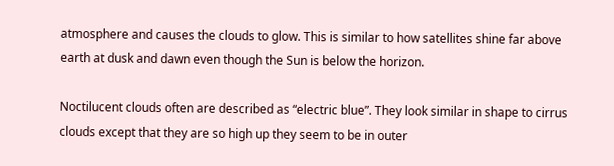atmosphere and causes the clouds to glow. This is similar to how satellites shine far above earth at dusk and dawn even though the Sun is below the horizon.

Noctilucent clouds often are described as “electric blue”. They look similar in shape to cirrus clouds except that they are so high up they seem to be in outer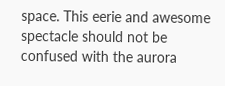space. This eerie and awesome spectacle should not be confused with the aurora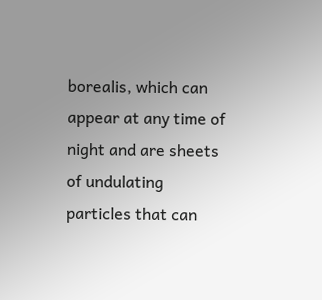borealis, which can appear at any time of night and are sheets of undulating particles that can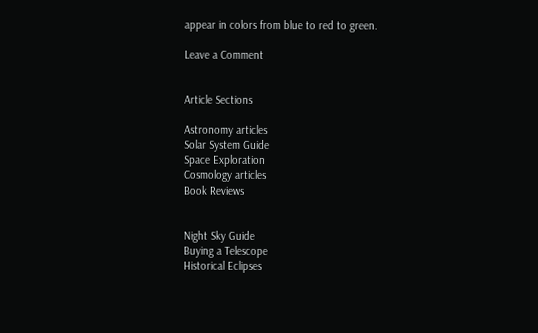appear in colors from blue to red to green.

Leave a Comment


Article Sections

Astronomy articles
Solar System Guide
Space Exploration
Cosmology articles
Book Reviews


Night Sky Guide
Buying a Telescope
Historical Eclipses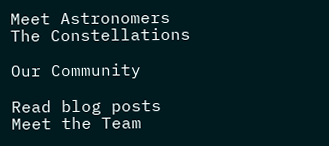Meet Astronomers
The Constellations

Our Community

Read blog posts
Meet the Team